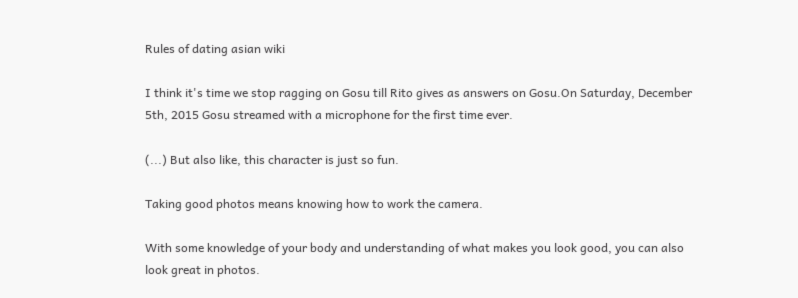Rules of dating asian wiki

I think it's time we stop ragging on Gosu till Rito gives as answers on Gosu.On Saturday, December 5th, 2015 Gosu streamed with a microphone for the first time ever.

(...) But also like, this character is just so fun.

Taking good photos means knowing how to work the camera.

With some knowledge of your body and understanding of what makes you look good, you can also look great in photos.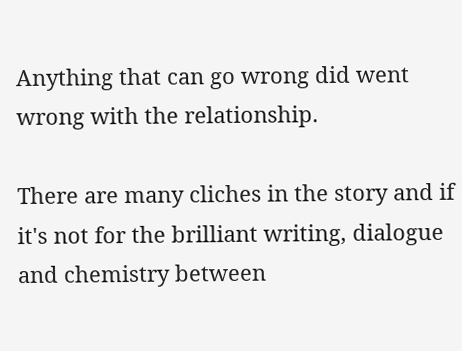Anything that can go wrong did went wrong with the relationship.

There are many cliches in the story and if it's not for the brilliant writing, dialogue and chemistry between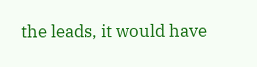the leads, it would have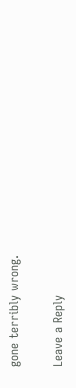gone terribly wrong.

Leave a Reply